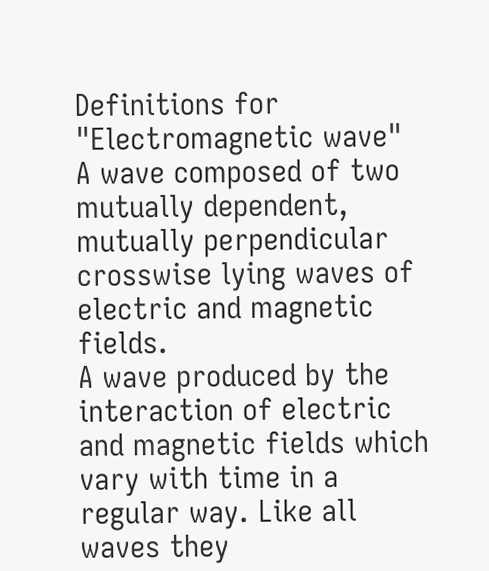Definitions for "Electromagnetic wave"
A wave composed of two mutually dependent, mutually perpendicular crosswise lying waves of electric and magnetic fields.
A wave produced by the interaction of electric and magnetic fields which vary with time in a regular way. Like all waves they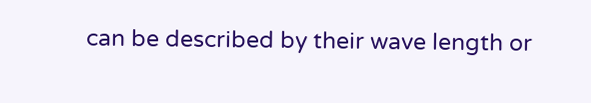can be described by their wave length or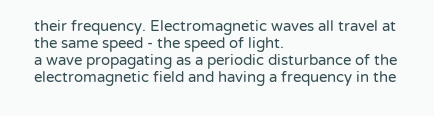their frequency. Electromagnetic waves all travel at the same speed - the speed of light.
a wave propagating as a periodic disturbance of the electromagnetic field and having a frequency in the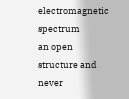electromagnetic spectrum
an open structure and never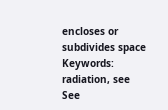encloses or subdivides space
Keywords:  radiation, see
See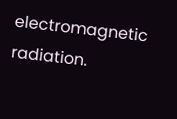electromagnetic radiation.